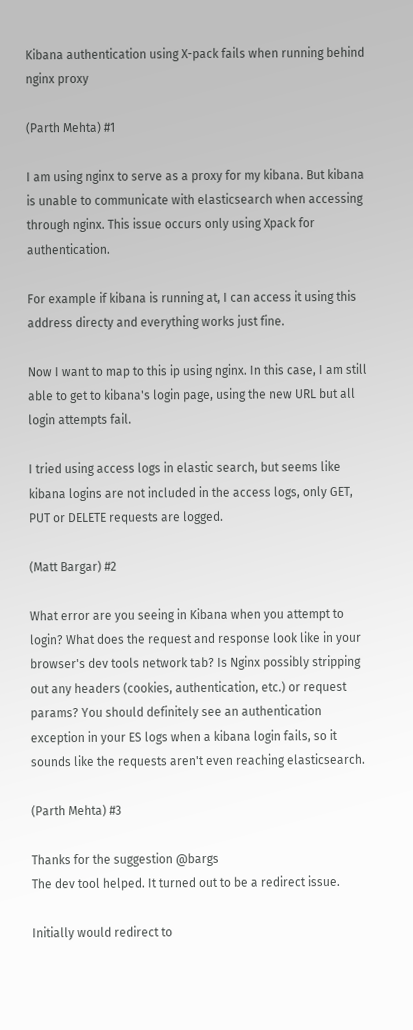Kibana authentication using X-pack fails when running behind nginx proxy

(Parth Mehta) #1

I am using nginx to serve as a proxy for my kibana. But kibana is unable to communicate with elasticsearch when accessing through nginx. This issue occurs only using Xpack for authentication.

For example if kibana is running at, I can access it using this address directy and everything works just fine.

Now I want to map to this ip using nginx. In this case, I am still able to get to kibana's login page, using the new URL but all login attempts fail.

I tried using access logs in elastic search, but seems like kibana logins are not included in the access logs, only GET, PUT or DELETE requests are logged.

(Matt Bargar) #2

What error are you seeing in Kibana when you attempt to login? What does the request and response look like in your browser's dev tools network tab? Is Nginx possibly stripping out any headers (cookies, authentication, etc.) or request params? You should definitely see an authentication exception in your ES logs when a kibana login fails, so it sounds like the requests aren't even reaching elasticsearch.

(Parth Mehta) #3

Thanks for the suggestion @bargs
The dev tool helped. It turned out to be a redirect issue.

Initially would redirect to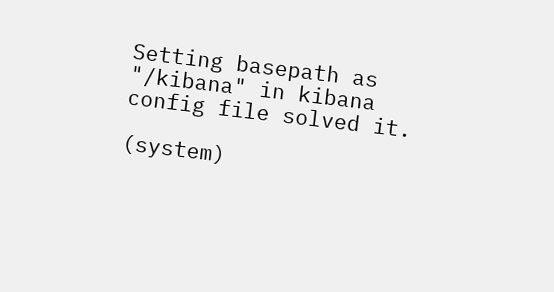Setting basepath as "/kibana" in kibana config file solved it.

(system)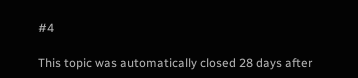#4

This topic was automatically closed 28 days after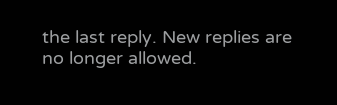the last reply. New replies are no longer allowed.